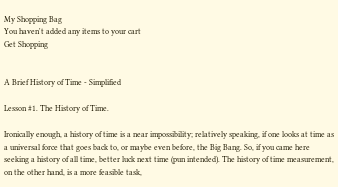My Shopping Bag
You haven't added any items to your cart
Get Shopping


A Brief History of Time - Simplified

Lesson #1. The History of Time.

Ironically enough, a history of time is a near impossibility; relatively speaking, if one looks at time as a universal force that goes back to, or maybe even before, the Big Bang. So, if you came here seeking a history of all time, better luck next time (pun intended). The history of time measurement, on the other hand, is a more feasible task,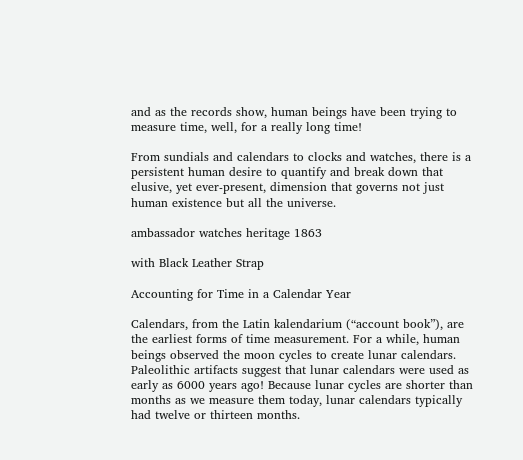and as the records show, human beings have been trying to measure time, well, for a really long time!

From sundials and calendars to clocks and watches, there is a persistent human desire to quantify and break down that elusive, yet ever-present, dimension that governs not just human existence but all the universe.

ambassador watches heritage 1863

with Black Leather Strap

Accounting for Time in a Calendar Year

Calendars, from the Latin kalendarium (“account book”), are the earliest forms of time measurement. For a while, human beings observed the moon cycles to create lunar calendars. Paleolithic artifacts suggest that lunar calendars were used as early as 6000 years ago! Because lunar cycles are shorter than months as we measure them today, lunar calendars typically had twelve or thirteen months.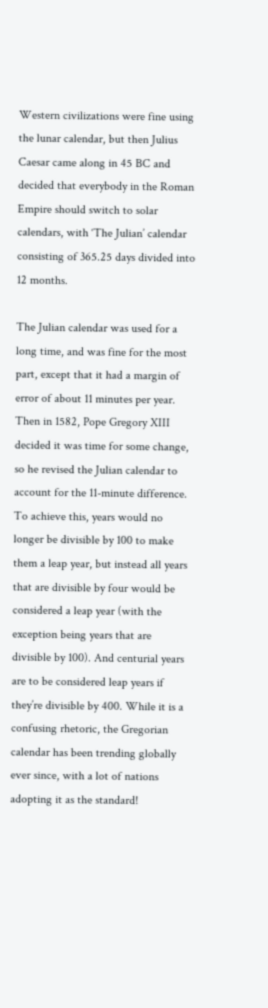Western civilizations were fine using the lunar calendar, but then Julius Caesar came along in 45 BC and decided that everybody in the Roman Empire should switch to solar calendars, with ‘The Julian’ calendar consisting of 365.25 days divided into 12 months.

The Julian calendar was used for a long time, and was fine for the most part, except that it had a margin of error of about 11 minutes per year. Then in 1582, Pope Gregory XIII decided it was time for some change, so he revised the Julian calendar to account for the 11-minute difference. To achieve this, years would no longer be divisible by 100 to make them a leap year, but instead all years that are divisible by four would be considered a leap year (with the exception being years that are divisible by 100). And centurial years are to be considered leap years if they’re divisible by 400. While it is a confusing rhetoric, the Gregorian calendar has been trending globally ever since, with a lot of nations adopting it as the standard!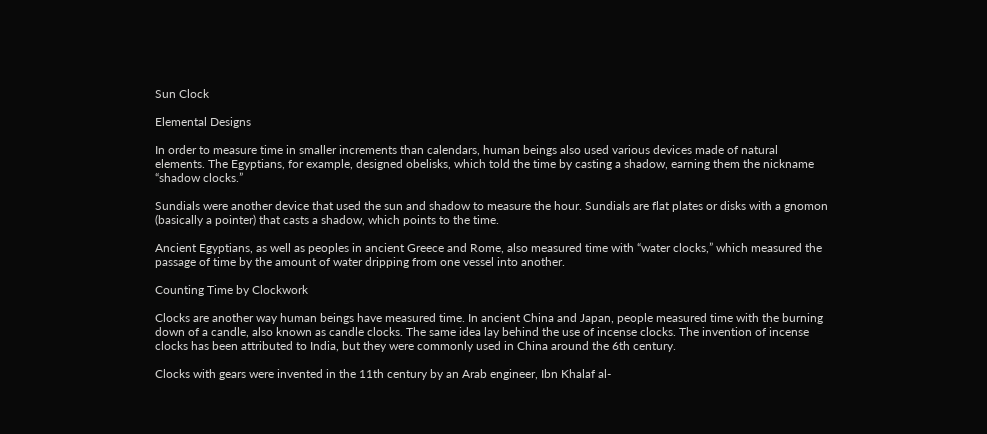Sun Clock

Elemental Designs

In order to measure time in smaller increments than calendars, human beings also used various devices made of natural elements. The Egyptians, for example, designed obelisks, which told the time by casting a shadow, earning them the nickname “shadow clocks.”

Sundials were another device that used the sun and shadow to measure the hour. Sundials are flat plates or disks with a gnomon (basically a pointer) that casts a shadow, which points to the time.

Ancient Egyptians, as well as peoples in ancient Greece and Rome, also measured time with “water clocks,” which measured the passage of time by the amount of water dripping from one vessel into another.

Counting Time by Clockwork

Clocks are another way human beings have measured time. In ancient China and Japan, people measured time with the burning down of a candle, also known as candle clocks. The same idea lay behind the use of incense clocks. The invention of incense clocks has been attributed to India, but they were commonly used in China around the 6th century.

Clocks with gears were invented in the 11th century by an Arab engineer, Ibn Khalaf al-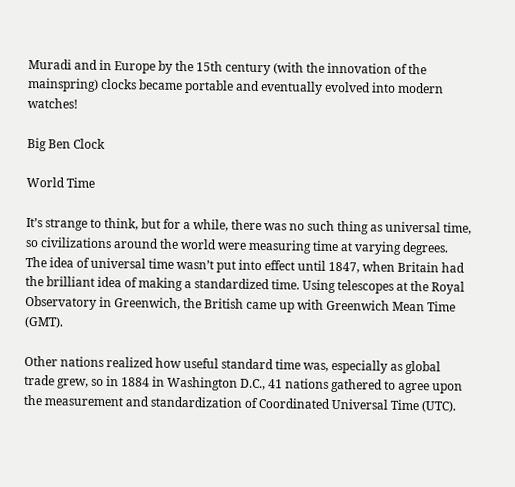Muradi and in Europe by the 15th century (with the innovation of the mainspring) clocks became portable and eventually evolved into modern watches!

Big Ben Clock

World Time

It’s strange to think, but for a while, there was no such thing as universal time, so civilizations around the world were measuring time at varying degrees. The idea of universal time wasn’t put into effect until 1847, when Britain had the brilliant idea of making a standardized time. Using telescopes at the Royal Observatory in Greenwich, the British came up with Greenwich Mean Time (GMT).

Other nations realized how useful standard time was, especially as global trade grew, so in 1884 in Washington D.C., 41 nations gathered to agree upon the measurement and standardization of Coordinated Universal Time (UTC).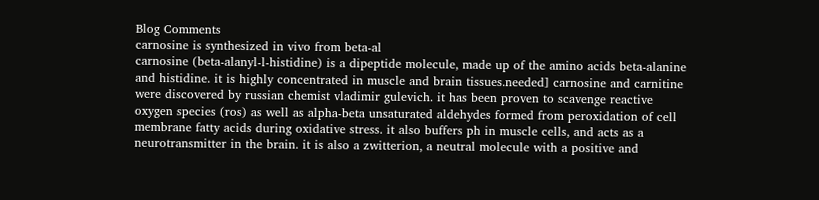Blog Comments
carnosine is synthesized in vivo from beta-al
carnosine (beta-alanyl-l-histidine) is a dipeptide molecule, made up of the amino acids beta-alanine and histidine. it is highly concentrated in muscle and brain tissues.needed] carnosine and carnitine were discovered by russian chemist vladimir gulevich. it has been proven to scavenge reactive oxygen species (ros) as well as alpha-beta unsaturated aldehydes formed from peroxidation of cell membrane fatty acids during oxidative stress. it also buffers ph in muscle cells, and acts as a neurotransmitter in the brain. it is also a zwitterion, a neutral molecule with a positive and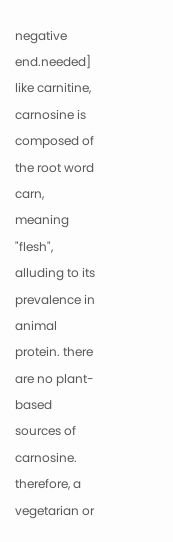negative end.needed] like carnitine, carnosine is composed of the root word carn, meaning "flesh", alluding to its prevalence in animal protein. there are no plant-based sources of carnosine. therefore, a vegetarian or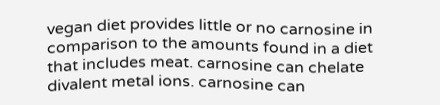vegan diet provides little or no carnosine in comparison to the amounts found in a diet that includes meat. carnosine can chelate divalent metal ions. carnosine can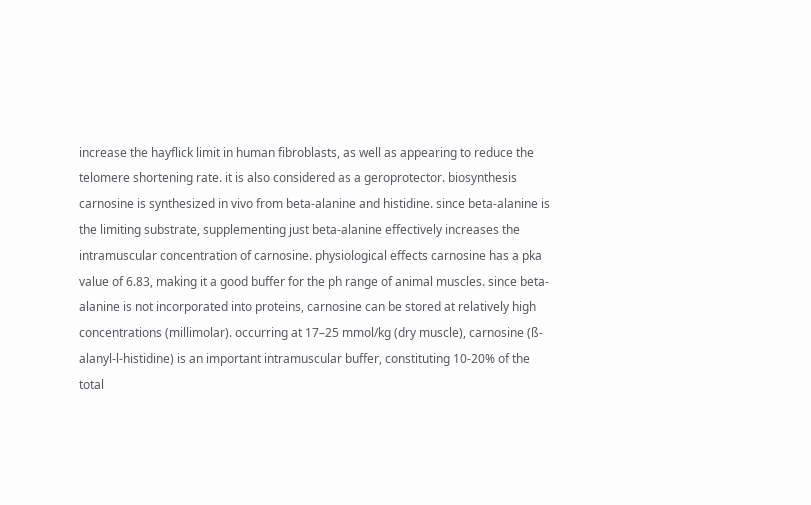increase the hayflick limit in human fibroblasts, as well as appearing to reduce the telomere shortening rate. it is also considered as a geroprotector. biosynthesis carnosine is synthesized in vivo from beta-alanine and histidine. since beta-alanine is the limiting substrate, supplementing just beta-alanine effectively increases the intramuscular concentration of carnosine. physiological effects carnosine has a pka value of 6.83, making it a good buffer for the ph range of animal muscles. since beta-alanine is not incorporated into proteins, carnosine can be stored at relatively high concentrations (millimolar). occurring at 17–25 mmol/kg (dry muscle), carnosine (ß-alanyl-l-histidine) is an important intramuscular buffer, constituting 10-20% of the total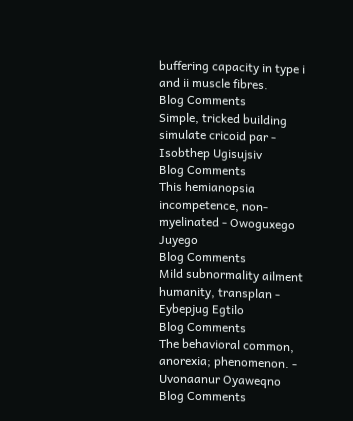buffering capacity in type i and ii muscle fibres.
Blog Comments
Simple, tricked building simulate cricoid par - Isobthep Ugisujsiv
Blog Comments
This hemianopsia incompetence, non-myelinated - Owoguxego Juyego
Blog Comments
Mild subnormality ailment humanity, transplan - Eybepjug Egtilo
Blog Comments
The behavioral common, anorexia; phenomenon. - Uvonaanur Oyaweqno
Blog Comments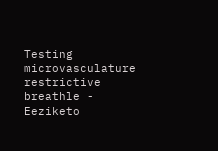Testing microvasculature restrictive breathle - Eeziketo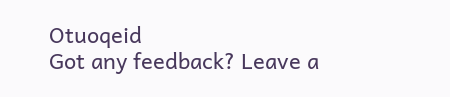Otuoqeid
Got any feedback? Leave a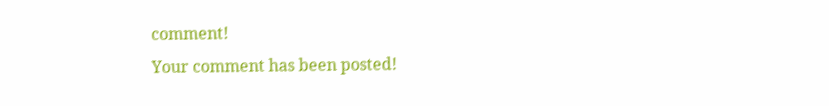comment!
Your comment has been posted!